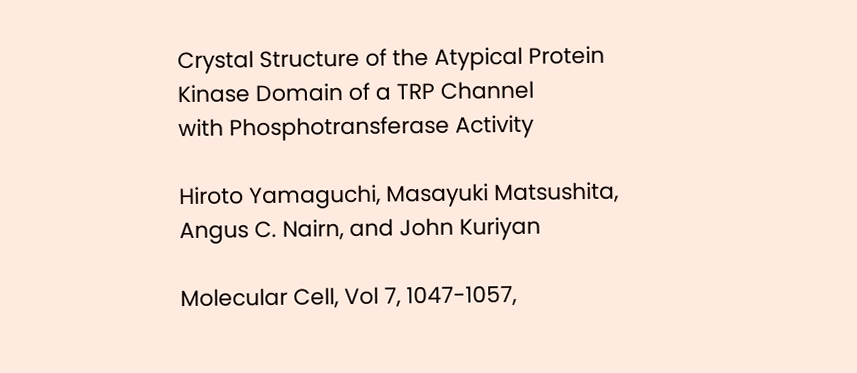Crystal Structure of the Atypical Protein Kinase Domain of a TRP Channel
with Phosphotransferase Activity

Hiroto Yamaguchi, Masayuki Matsushita, Angus C. Nairn, and John Kuriyan

Molecular Cell, Vol 7, 1047-1057,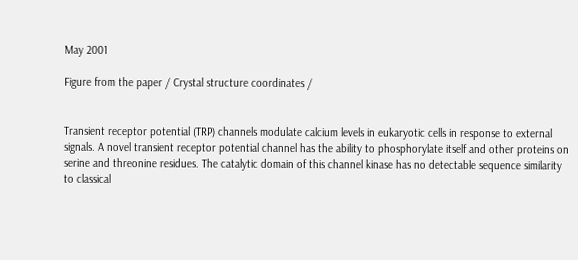May 2001

Figure from the paper / Crystal structure coordinates /


Transient receptor potential (TRP) channels modulate calcium levels in eukaryotic cells in response to external
signals. A novel transient receptor potential channel has the ability to phosphorylate itself and other proteins on
serine and threonine residues. The catalytic domain of this channel kinase has no detectable sequence similarity
to classical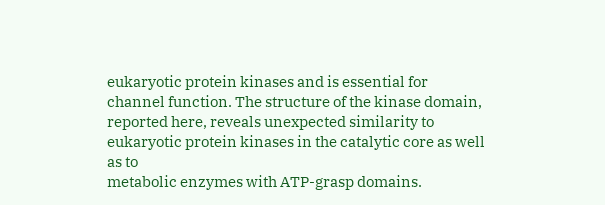eukaryotic protein kinases and is essential for channel function. The structure of the kinase domain,
reported here, reveals unexpected similarity to eukaryotic protein kinases in the catalytic core as well as to
metabolic enzymes with ATP-grasp domains.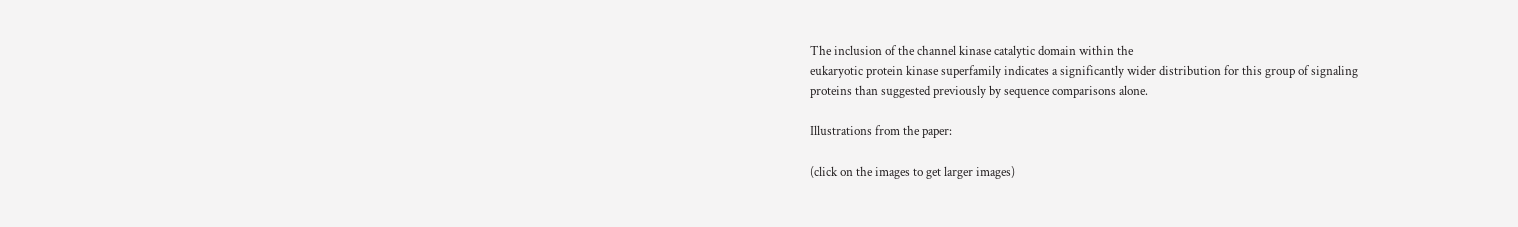The inclusion of the channel kinase catalytic domain within the
eukaryotic protein kinase superfamily indicates a significantly wider distribution for this group of signaling
proteins than suggested previously by sequence comparisons alone.

Illustrations from the paper:

(click on the images to get larger images)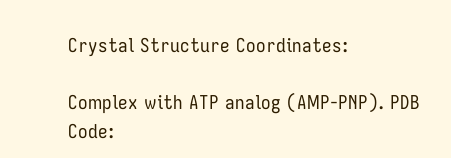Crystal Structure Coordinates:

Complex with ATP analog (AMP-PNP). PDB Code: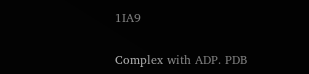1IA9

Complex with ADP. PDB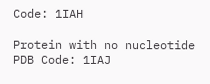Code: 1IAH

Protein with no nucleotide PDB Code: 1IAJ